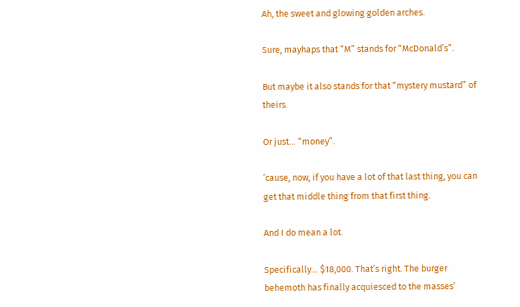Ah, the sweet and glowing golden arches.

Sure, mayhaps that “M” stands for “McDonald’s”.

But maybe it also stands for that “mystery mustard” of theirs.

Or just… “money”.

’cause, now, if you have a lot of that last thing, you can get that middle thing from that first thing.

And I do mean a lot.

Specifically… $18,000. That’s right. The burger behemoth has finally acquiesced to the masses’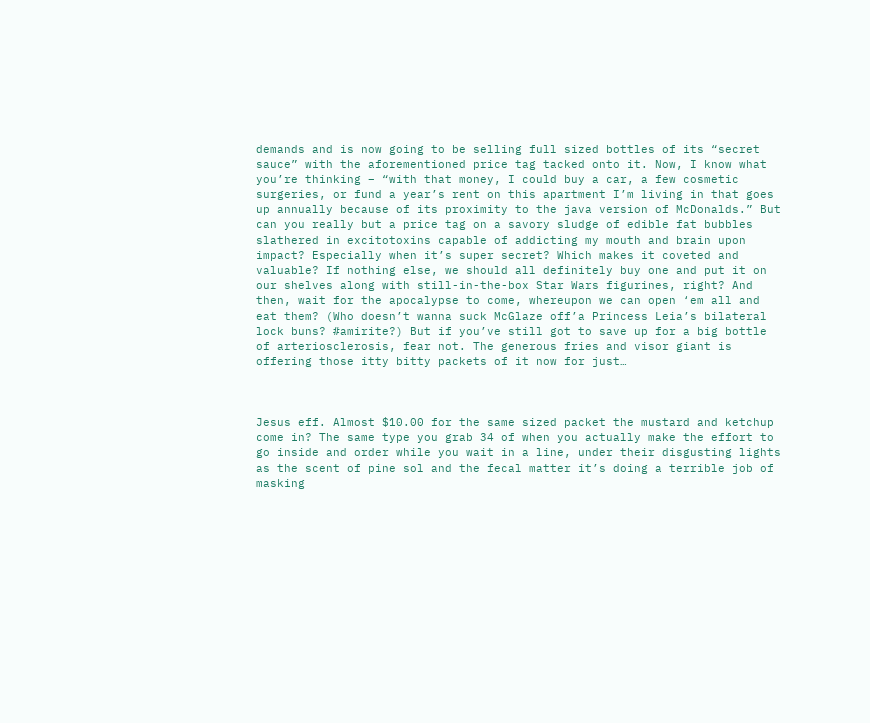demands and is now going to be selling full sized bottles of its “secret sauce” with the aforementioned price tag tacked onto it. Now, I know what you’re thinking – “with that money, I could buy a car, a few cosmetic surgeries, or fund a year’s rent on this apartment I’m living in that goes up annually because of its proximity to the java version of McDonalds.” But can you really but a price tag on a savory sludge of edible fat bubbles slathered in excitotoxins capable of addicting my mouth and brain upon impact? Especially when it’s super secret? Which makes it coveted and valuable? If nothing else, we should all definitely buy one and put it on our shelves along with still-in-the-box Star Wars figurines, right? And then, wait for the apocalypse to come, whereupon we can open ‘em all and eat them? (Who doesn’t wanna suck McGlaze off’a Princess Leia’s bilateral lock buns? #amirite?) But if you’ve still got to save up for a big bottle of arteriosclerosis, fear not. The generous fries and visor giant is offering those itty bitty packets of it now for just…



Jesus eff. Almost $10.00 for the same sized packet the mustard and ketchup come in? The same type you grab 34 of when you actually make the effort to go inside and order while you wait in a line, under their disgusting lights as the scent of pine sol and the fecal matter it’s doing a terrible job of masking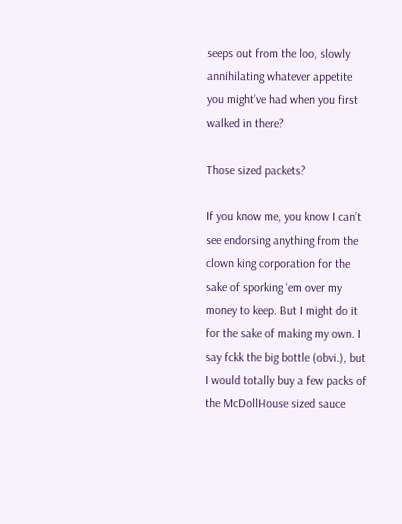seeps out from the loo, slowly annihilating whatever appetite you might’ve had when you first walked in there?

Those sized packets?

If you know me, you know I can’t see endorsing anything from the clown king corporation for the sake of sporking ‘em over my money to keep. But I might do it for the sake of making my own. I say fckk the big bottle (obvi.), but I would totally buy a few packs of the McDollHouse sized sauce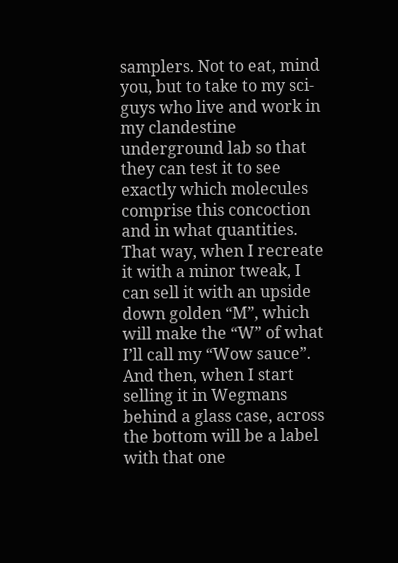samplers. Not to eat, mind you, but to take to my sci-guys who live and work in my clandestine underground lab so that they can test it to see exactly which molecules comprise this concoction and in what quantities. That way, when I recreate it with a minor tweak, I can sell it with an upside down golden “M”, which will make the “W” of what I’ll call my “Wow sauce”. And then, when I start selling it in Wegmans behind a glass case, across the bottom will be a label with that one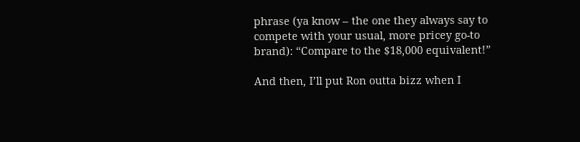phrase (ya know – the one they always say to compete with your usual, more pricey go-to brand): “Compare to the $18,000 equivalent!”

And then, I’ll put Ron outta bizz when I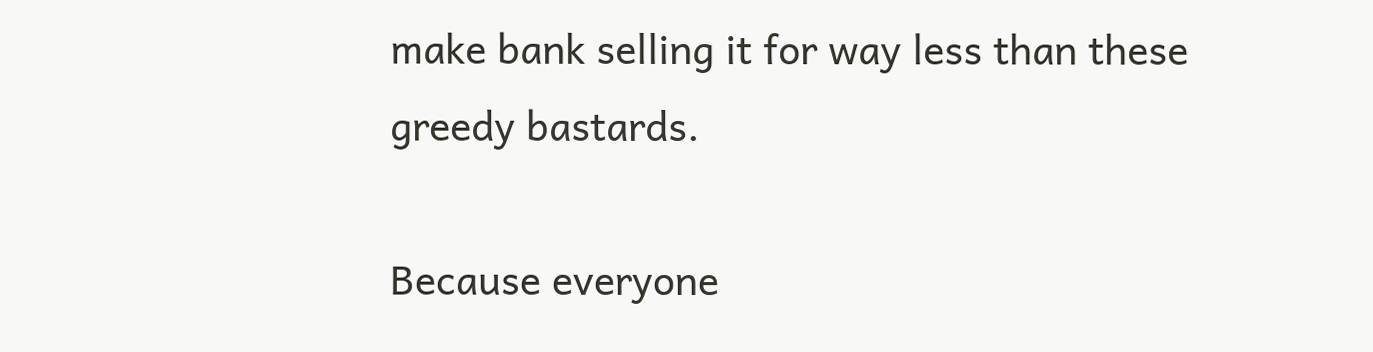make bank selling it for way less than these greedy bastards.

Because everyone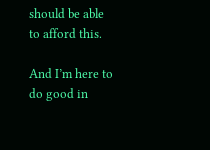should be able to afford this.

And I’m here to do good in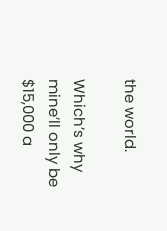the world.

Which’s why mine’ll only be $15,000 a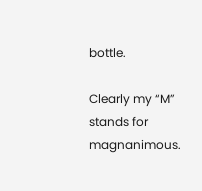bottle.

Clearly my “M” stands for magnanimous.